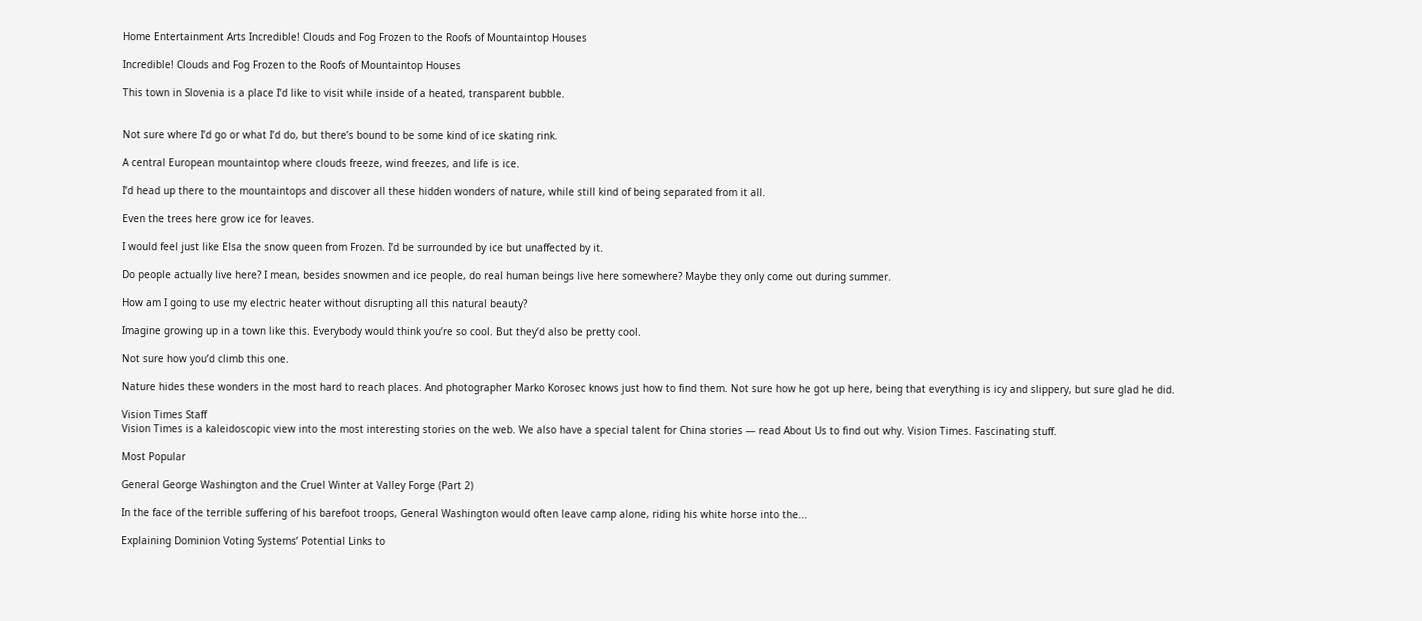Home Entertainment Arts Incredible! Clouds and Fog Frozen to the Roofs of Mountaintop Houses

Incredible! Clouds and Fog Frozen to the Roofs of Mountaintop Houses

This town in Slovenia is a place I’d like to visit while inside of a heated, transparent bubble.


Not sure where I’d go or what I’d do, but there’s bound to be some kind of ice skating rink.

A central European mountaintop where clouds freeze, wind freezes, and life is ice.

I’d head up there to the mountaintops and discover all these hidden wonders of nature, while still kind of being separated from it all.

Even the trees here grow ice for leaves.

I would feel just like Elsa the snow queen from Frozen. I’d be surrounded by ice but unaffected by it.

Do people actually live here? I mean, besides snowmen and ice people, do real human beings live here somewhere? Maybe they only come out during summer.

How am I going to use my electric heater without disrupting all this natural beauty?

Imagine growing up in a town like this. Everybody would think you’re so cool. But they’d also be pretty cool.

Not sure how you’d climb this one.

Nature hides these wonders in the most hard to reach places. And photographer Marko Korosec knows just how to find them. Not sure how he got up here, being that everything is icy and slippery, but sure glad he did.

Vision Times Staff
Vision Times is a kaleidoscopic view into the most interesting stories on the web. We also have a special talent for China stories — read About Us to find out why. Vision Times. Fascinating stuff.

Most Popular

General George Washington and the Cruel Winter at Valley Forge (Part 2)

In the face of the terrible suffering of his barefoot troops, General Washington would often leave camp alone, riding his white horse into the...

Explaining Dominion Voting Systems’ Potential Links to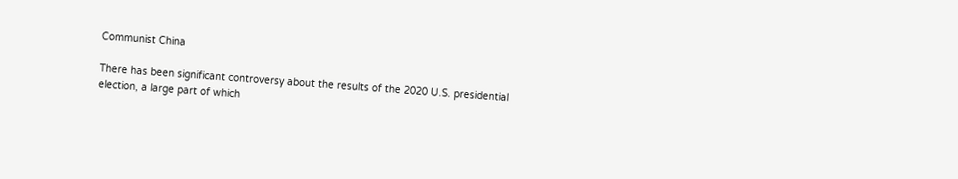Communist China

There has been significant controversy about the results of the 2020 U.S. presidential election, a large part of which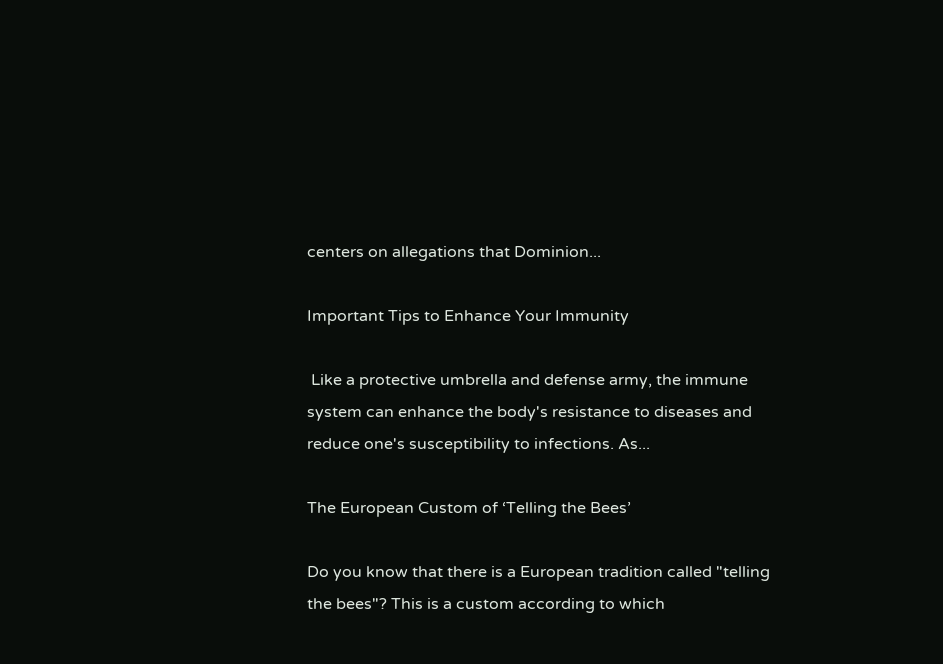centers on allegations that Dominion...

Important Tips to Enhance Your Immunity

 Like a protective umbrella and defense army, the immune system can enhance the body's resistance to diseases and reduce one's susceptibility to infections. As...

The European Custom of ‘Telling the Bees’

Do you know that there is a European tradition called "telling the bees"? This is a custom according to which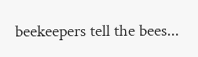beekeepers tell the bees...